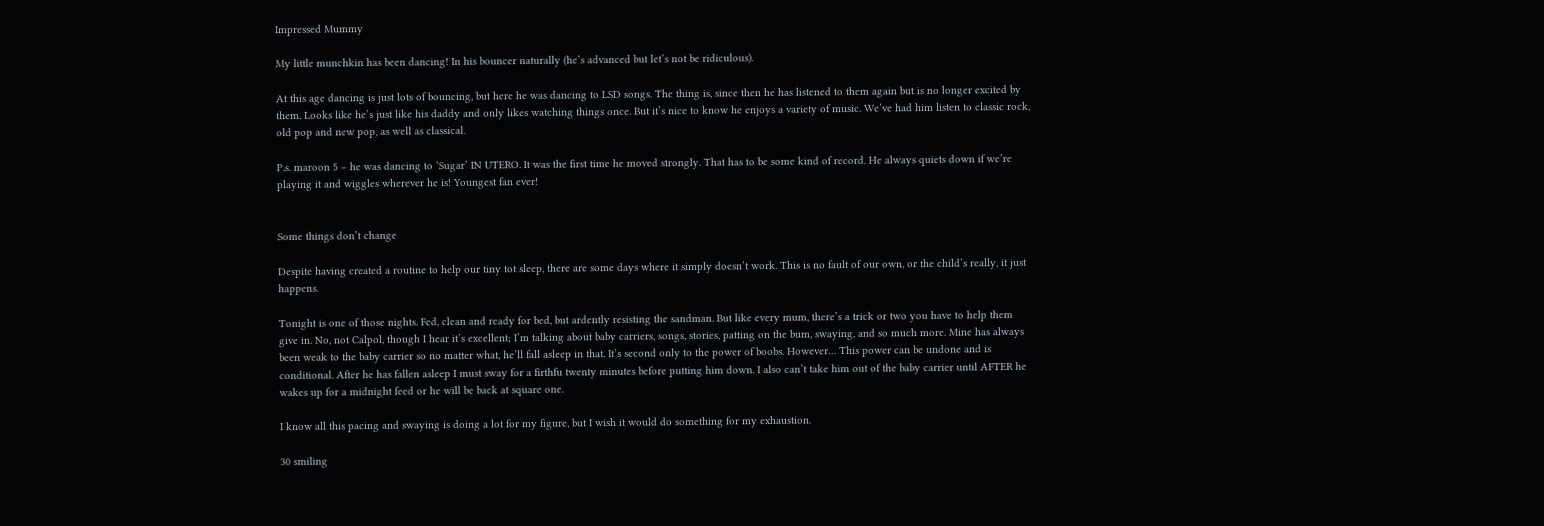Impressed Mummy

My little munchkin has been dancing! In his bouncer naturally (he’s advanced but let’s not be ridiculous).

At this age dancing is just lots of bouncing, but here he was dancing to LSD songs. The thing is, since then he has listened to them again but is no longer excited by them. Looks like he’s just like his daddy and only likes watching things once. But it’s nice to know he enjoys a variety of music. We’ve had him listen to classic rock, old pop and new pop, as well as classical.

P.s. maroon 5 – he was dancing to ‘Sugar’ IN UTERO. It was the first time he moved strongly. That has to be some kind of record. He always quiets down if we’re playing it and wiggles wherever he is! Youngest fan ever!


Some things don’t change

Despite having created a routine to help our tiny tot sleep, there are some days where it simply doesn’t work. This is no fault of our own, or the child’s really, it just happens.

Tonight is one of those nights. Fed, clean and ready for bed, but ardently resisting the sandman. But like every mum, there’s a trick or two you have to help them give in. No, not Calpol, though I hear it’s excellent; I’m talking about baby carriers, songs, stories, patting on the bum, swaying, and so much more. Mine has always been weak to the baby carrier so no matter what, he’ll fall asleep in that. It’s second only to the power of boobs. However… This power can be undone and is conditional. After he has fallen asleep I must sway for a firthfu twenty minutes before putting him down. I also can’t take him out of the baby carrier until AFTER he wakes up for a midnight feed or he will be back at square one.

I know all this pacing and swaying is doing a lot for my figure, but I wish it would do something for my exhaustion.

30 smiling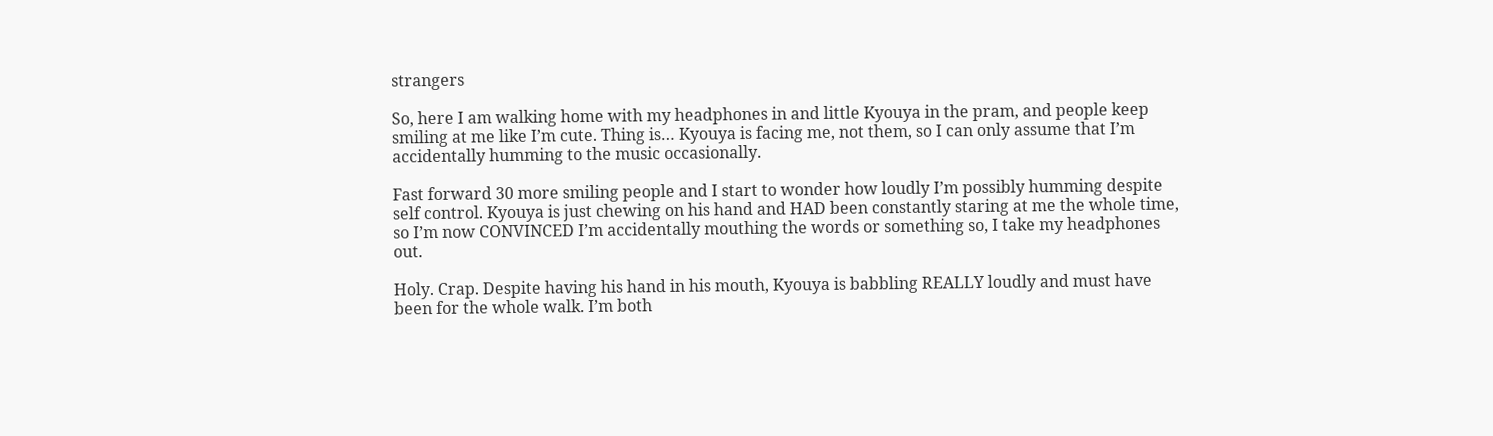strangers

So, here I am walking home with my headphones in and little Kyouya in the pram, and people keep smiling at me like I’m cute. Thing is… Kyouya is facing me, not them, so I can only assume that I’m accidentally humming to the music occasionally.

Fast forward 30 more smiling people and I start to wonder how loudly I’m possibly humming despite self control. Kyouya is just chewing on his hand and HAD been constantly staring at me the whole time, so I’m now CONVINCED I’m accidentally mouthing the words or something so, I take my headphones out.

Holy. Crap. Despite having his hand in his mouth, Kyouya is babbling REALLY loudly and must have been for the whole walk. I’m both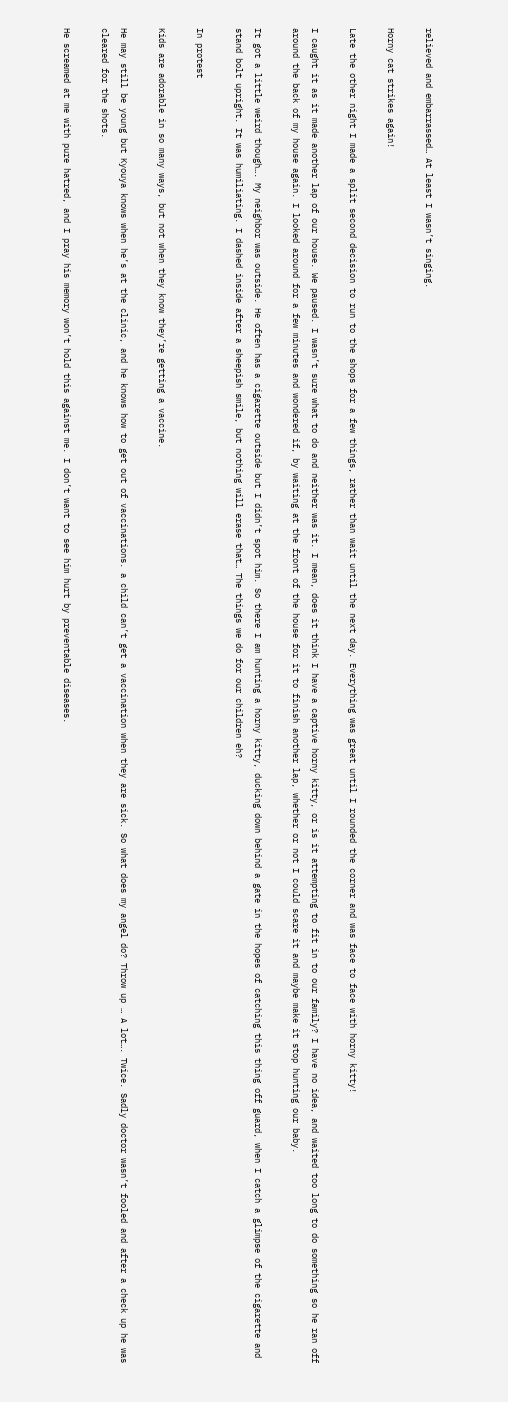relieved and embarrassed… At least I wasn’t singing.

Horny cat strikes again!

Late the other night I made a split second decision to run to the shops for a few things, rather than wait until the next day. Everything was great until I rounded the corner and was face to face with horny kitty!

I caught it as it made another lap of our house. We paused. I wasn’t sure what to do and neither was it. I mean, does it think I have a captive horny kitty, or is it attempting to fit in to our family? I have no idea, and waited too long to do something so he ran off around the back of my house again. I looked around for a few minutes and wondered if, by waiting at the front of the house for it to finish another lap, whether or not I could scare it and maybe make it stop hunting our baby.

It got a little weird though…. My neighbor was outside. He often has a cigarette outside but I didn’t spot him. So there I am hunting a horny kitty, ducking down behind a gate in the hopes of catching this thing off guard, when I catch a glimpse of the cigarette and stand bolt upright. It was humiliating. I dashed inside after a sheepish smile, but nothing will erase that… The things we do for our children eh?

In protest

Kids are adorable in so many ways, but not when they know they’re getting a vaccine.

He may still be young but Kyouya knows when he’s at the clinic, and he knows how to get out of vaccinations. a child can’t get a vaccination when they are sick. So what does my angel do? Throw up … A lot…. Twice. Sadly doctor wasn’t fooled and after a check up he was cleared for the shots.

He screamed at me with pure hatred, and I pray his memory won’t hold this against me. I don’t want to see him hurt by preventable diseases.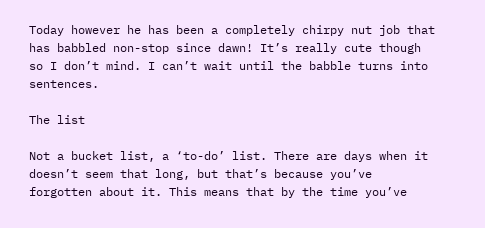Today however he has been a completely chirpy nut job that has babbled non-stop since dawn! It’s really cute though so I don’t mind. I can’t wait until the babble turns into sentences.

The list

Not a bucket list, a ‘to-do’ list. There are days when it doesn’t seem that long, but that’s because you’ve forgotten about it. This means that by the time you’ve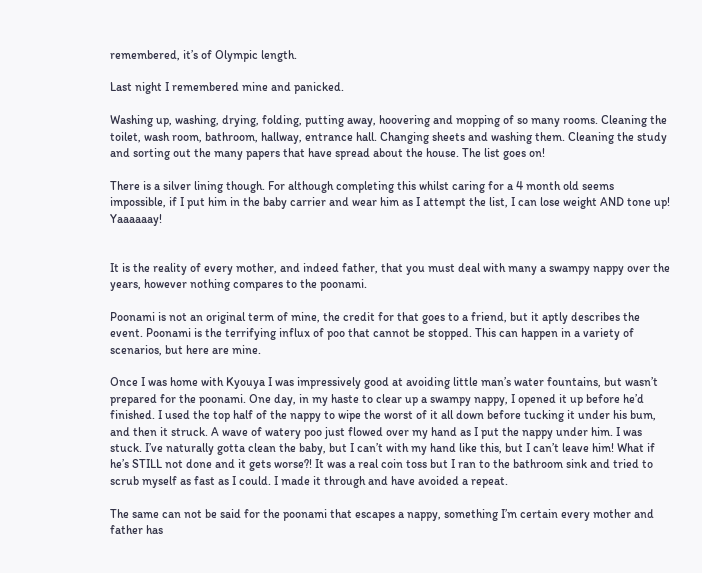remembered, it’s of Olympic length.

Last night I remembered mine and panicked.

Washing up, washing, drying, folding, putting away, hoovering and mopping of so many rooms. Cleaning the toilet, wash room, bathroom, hallway, entrance hall. Changing sheets and washing them. Cleaning the study and sorting out the many papers that have spread about the house. The list goes on!

There is a silver lining though. For although completing this whilst caring for a 4 month old seems impossible, if I put him in the baby carrier and wear him as I attempt the list, I can lose weight AND tone up! Yaaaaaay!


It is the reality of every mother, and indeed father, that you must deal with many a swampy nappy over the years, however nothing compares to the poonami.

Poonami is not an original term of mine, the credit for that goes to a friend, but it aptly describes the event. Poonami is the terrifying influx of poo that cannot be stopped. This can happen in a variety of scenarios, but here are mine.

Once I was home with Kyouya I was impressively good at avoiding little man’s water fountains, but wasn’t prepared for the poonami. One day, in my haste to clear up a swampy nappy, I opened it up before he’d finished. I used the top half of the nappy to wipe the worst of it all down before tucking it under his bum, and then it struck. A wave of watery poo just flowed over my hand as I put the nappy under him. I was stuck. I’ve naturally gotta clean the baby, but I can’t with my hand like this, but I can’t leave him! What if he’s STILL not done and it gets worse?! It was a real coin toss but I ran to the bathroom sink and tried to scrub myself as fast as I could. I made it through and have avoided a repeat.

The same can not be said for the poonami that escapes a nappy, something I’m certain every mother and father has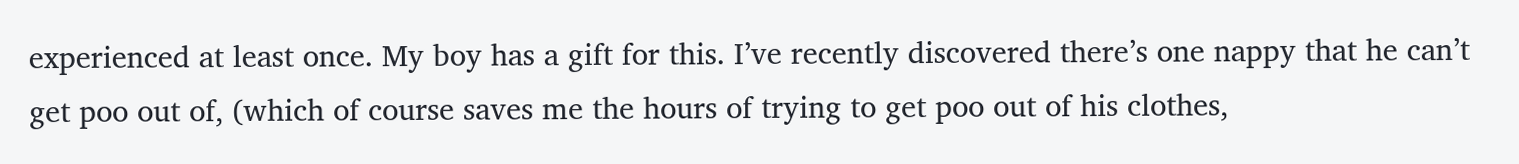experienced at least once. My boy has a gift for this. I’ve recently discovered there’s one nappy that he can’t get poo out of, (which of course saves me the hours of trying to get poo out of his clothes,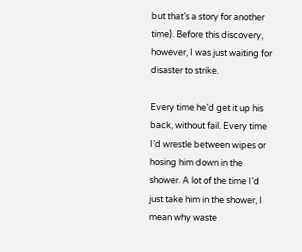but that’s a story for another time). Before this discovery, however, I was just waiting for disaster to strike.

Every time he’d get it up his back, without fail. Every time I’d wrestle between wipes or hosing him down in the shower. A lot of the time I’d just take him in the shower, I mean why waste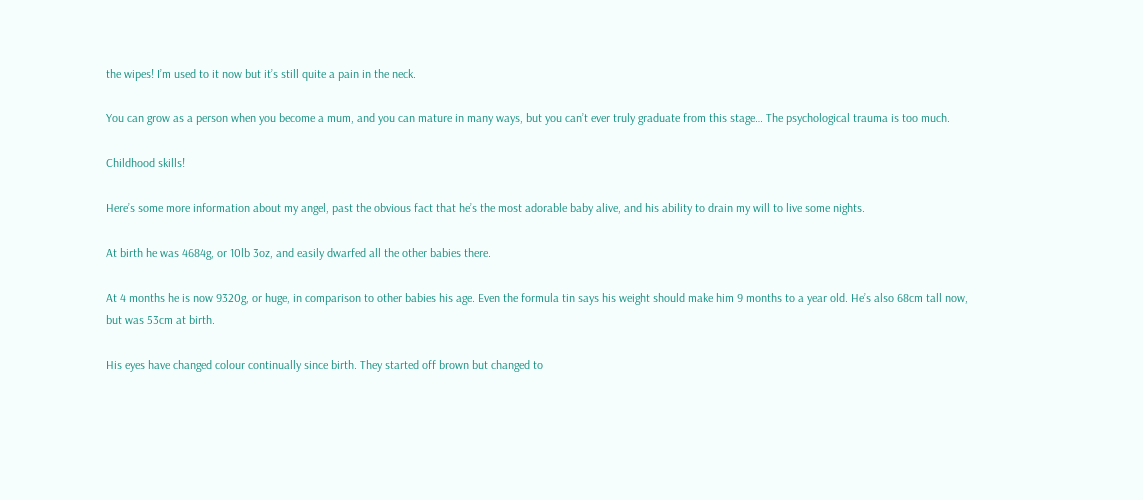the wipes! I’m used to it now but it’s still quite a pain in the neck.

You can grow as a person when you become a mum, and you can mature in many ways, but you can’t ever truly graduate from this stage… The psychological trauma is too much.

Childhood skills!

Here’s some more information about my angel, past the obvious fact that he’s the most adorable baby alive, and his ability to drain my will to live some nights.

At birth he was 4684g, or 10lb 3oz, and easily dwarfed all the other babies there.

At 4 months he is now 9320g, or huge, in comparison to other babies his age. Even the formula tin says his weight should make him 9 months to a year old. He’s also 68cm tall now, but was 53cm at birth.

His eyes have changed colour continually since birth. They started off brown but changed to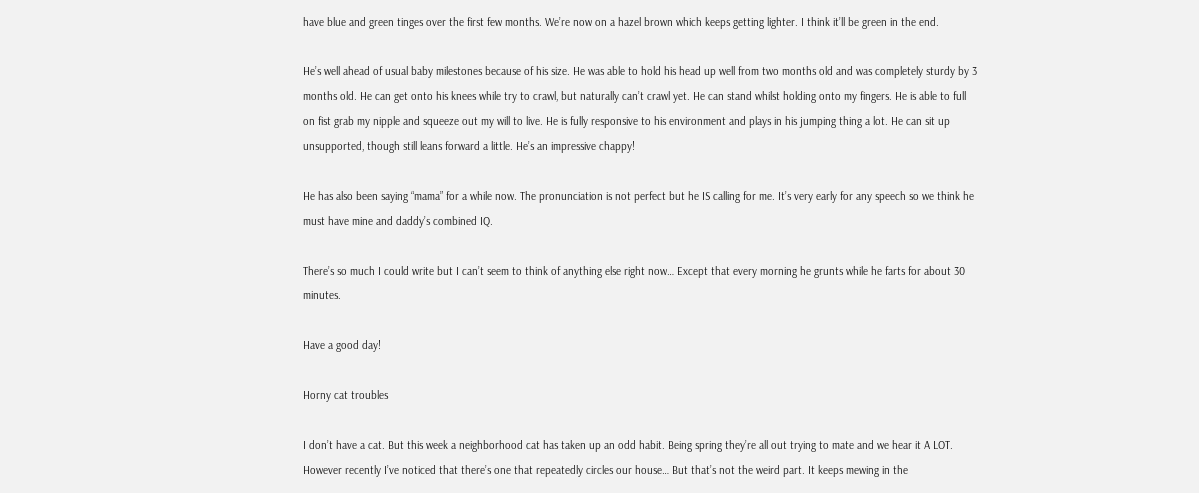have blue and green tinges over the first few months. We’re now on a hazel brown which keeps getting lighter. I think it’ll be green in the end.

He’s well ahead of usual baby milestones because of his size. He was able to hold his head up well from two months old and was completely sturdy by 3 months old. He can get onto his knees while try to crawl, but naturally can’t crawl yet. He can stand whilst holding onto my fingers. He is able to full on fist grab my nipple and squeeze out my will to live. He is fully responsive to his environment and plays in his jumping thing a lot. He can sit up unsupported, though still leans forward a little. He’s an impressive chappy!

He has also been saying “mama” for a while now. The pronunciation is not perfect but he IS calling for me. It’s very early for any speech so we think he must have mine and daddy’s combined IQ.

There’s so much I could write but I can’t seem to think of anything else right now… Except that every morning he grunts while he farts for about 30 minutes.

Have a good day!

Horny cat troubles

I don’t have a cat. But this week a neighborhood cat has taken up an odd habit. Being spring they’re all out trying to mate and we hear it A LOT. However recently I’ve noticed that there’s one that repeatedly circles our house… But that’s not the weird part. It keeps mewing in the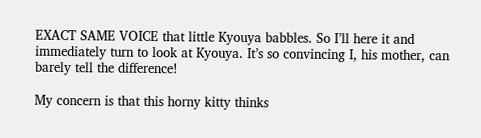EXACT SAME VOICE that little Kyouya babbles. So I’ll here it and immediately turn to look at Kyouya. It’s so convincing I, his mother, can barely tell the difference!

My concern is that this horny kitty thinks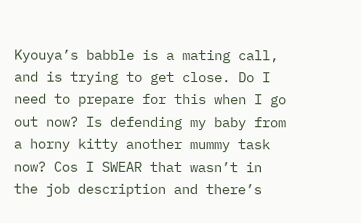Kyouya’s babble is a mating call, and is trying to get close. Do I need to prepare for this when I go out now? Is defending my baby from a horny kitty another mummy task now? Cos I SWEAR that wasn’t in the job description and there’s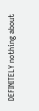DEFINITELY nothing about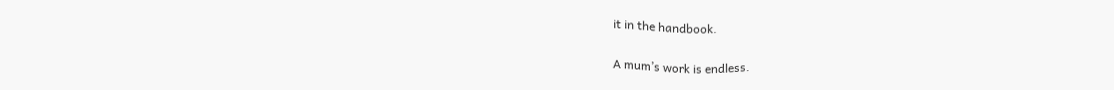it in the handbook.

A mum’s work is endless.